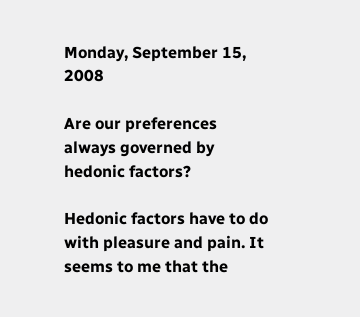Monday, September 15, 2008

Are our preferences always governed by hedonic factors?

Hedonic factors have to do with pleasure and pain. It seems to me that the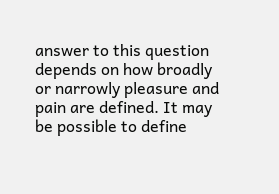answer to this question depends on how broadly or narrowly pleasure and pain are defined. It may be possible to define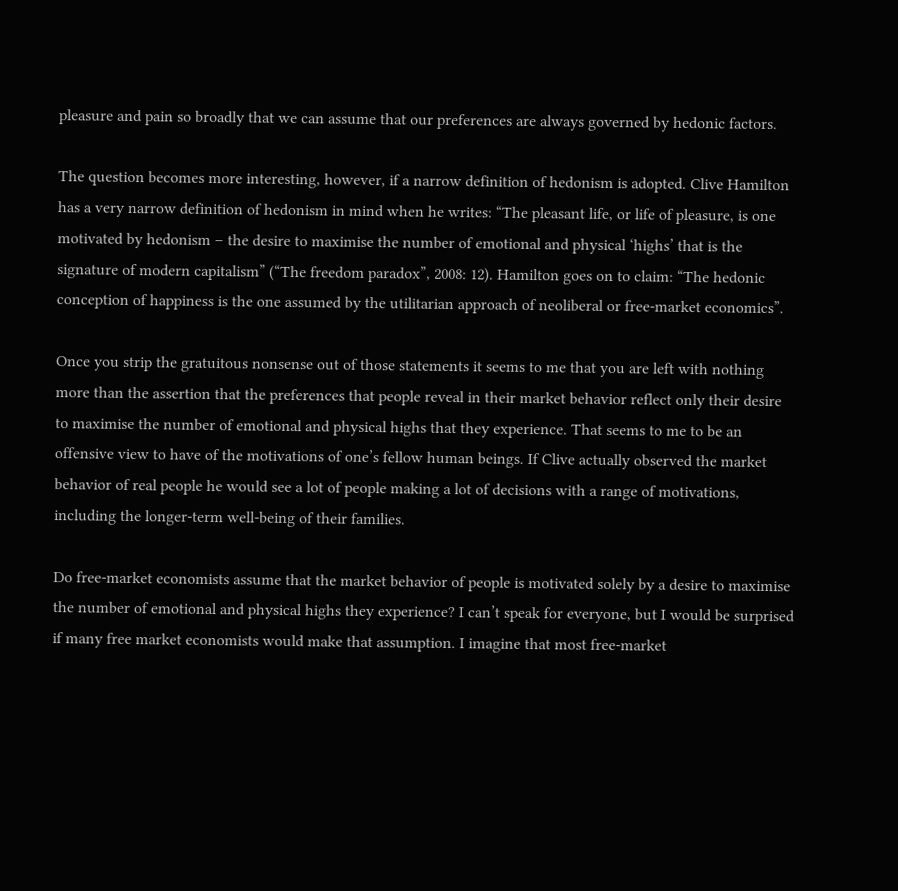pleasure and pain so broadly that we can assume that our preferences are always governed by hedonic factors.

The question becomes more interesting, however, if a narrow definition of hedonism is adopted. Clive Hamilton has a very narrow definition of hedonism in mind when he writes: “The pleasant life, or life of pleasure, is one motivated by hedonism – the desire to maximise the number of emotional and physical ‘highs’ that is the signature of modern capitalism” (“The freedom paradox”, 2008: 12). Hamilton goes on to claim: “The hedonic conception of happiness is the one assumed by the utilitarian approach of neoliberal or free-market economics”.

Once you strip the gratuitous nonsense out of those statements it seems to me that you are left with nothing more than the assertion that the preferences that people reveal in their market behavior reflect only their desire to maximise the number of emotional and physical highs that they experience. That seems to me to be an offensive view to have of the motivations of one’s fellow human beings. If Clive actually observed the market behavior of real people he would see a lot of people making a lot of decisions with a range of motivations, including the longer-term well-being of their families.

Do free-market economists assume that the market behavior of people is motivated solely by a desire to maximise the number of emotional and physical highs they experience? I can’t speak for everyone, but I would be surprised if many free market economists would make that assumption. I imagine that most free-market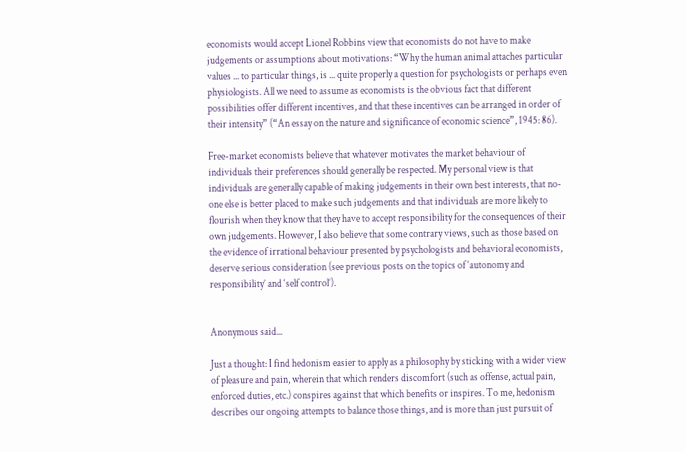economists would accept Lionel Robbins view that economists do not have to make judgements or assumptions about motivations: “Why the human animal attaches particular values ... to particular things, is ... quite properly a question for psychologists or perhaps even physiologists. All we need to assume as economists is the obvious fact that different possibilities offer different incentives, and that these incentives can be arranged in order of their intensity” (“An essay on the nature and significance of economic science”, 1945: 86).

Free-market economists believe that whatever motivates the market behaviour of individuals their preferences should generally be respected. My personal view is that individuals are generally capable of making judgements in their own best interests, that no-one else is better placed to make such judgements and that individuals are more likely to flourish when they know that they have to accept responsibility for the consequences of their own judgements. However, I also believe that some contrary views, such as those based on the evidence of irrational behaviour presented by psychologists and behavioral economists, deserve serious consideration (see previous posts on the topics of ‘autonomy and responsibility’ and ‘self control’).


Anonymous said...

Just a thought: I find hedonism easier to apply as a philosophy by sticking with a wider view of pleasure and pain, wherein that which renders discomfort (such as offense, actual pain, enforced duties, etc.) conspires against that which benefits or inspires. To me, hedonism describes our ongoing attempts to balance those things, and is more than just pursuit of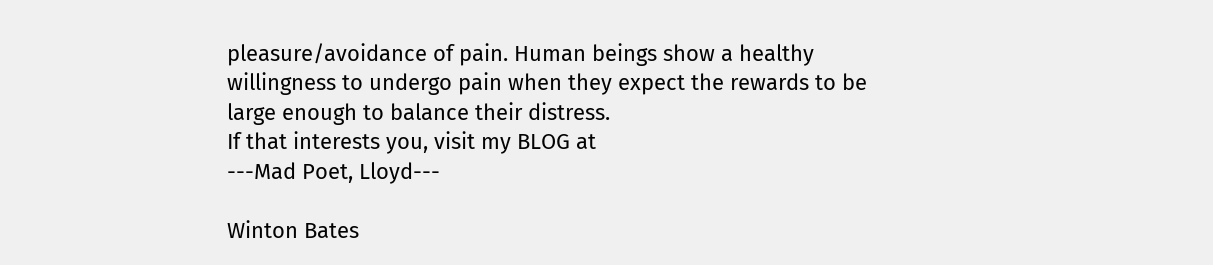pleasure/avoidance of pain. Human beings show a healthy willingness to undergo pain when they expect the rewards to be large enough to balance their distress.
If that interests you, visit my BLOG at
---Mad Poet, Lloyd---

Winton Bates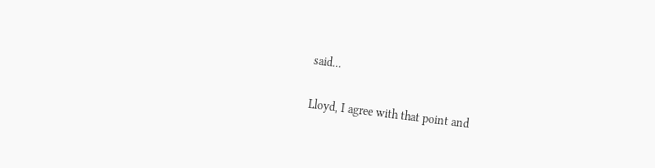said...

Lloyd, I agree with that point and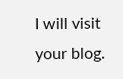I will visit your blog.